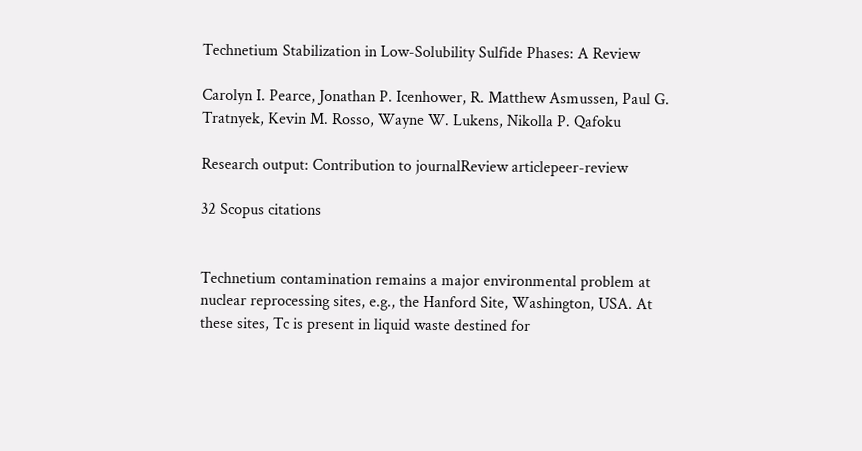Technetium Stabilization in Low-Solubility Sulfide Phases: A Review

Carolyn I. Pearce, Jonathan P. Icenhower, R. Matthew Asmussen, Paul G. Tratnyek, Kevin M. Rosso, Wayne W. Lukens, Nikolla P. Qafoku

Research output: Contribution to journalReview articlepeer-review

32 Scopus citations


Technetium contamination remains a major environmental problem at nuclear reprocessing sites, e.g., the Hanford Site, Washington, USA. At these sites, Tc is present in liquid waste destined for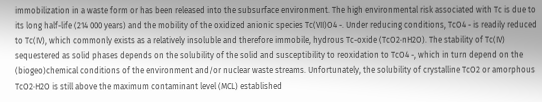immobilization in a waste form or has been released into the subsurface environment. The high environmental risk associated with Tc is due to its long half-life (214 000 years) and the mobility of the oxidized anionic species Tc(VII)O4 -. Under reducing conditions, TcO4 - is readily reduced to Tc(IV), which commonly exists as a relatively insoluble and therefore immobile, hydrous Tc-oxide (TcO2·nH2O). The stability of Tc(IV) sequestered as solid phases depends on the solubility of the solid and susceptibility to reoxidation to TcO4 -, which in turn depend on the (biogeo)chemical conditions of the environment and/or nuclear waste streams. Unfortunately, the solubility of crystalline TcO2 or amorphous TcO2·H2O is still above the maximum contaminant level (MCL) established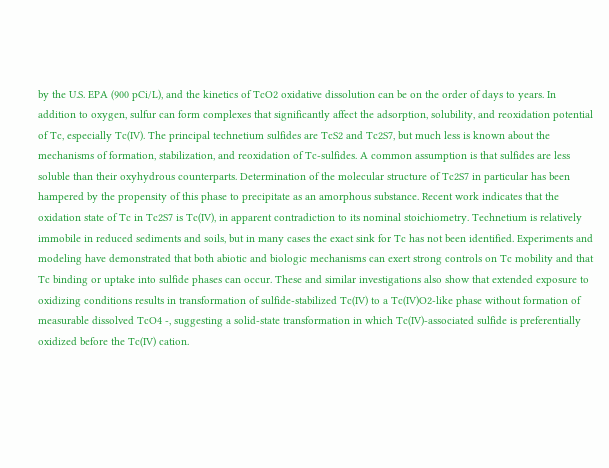by the U.S. EPA (900 pCi/L), and the kinetics of TcO2 oxidative dissolution can be on the order of days to years. In addition to oxygen, sulfur can form complexes that significantly affect the adsorption, solubility, and reoxidation potential of Tc, especially Tc(IV). The principal technetium sulfides are TcS2 and Tc2S7, but much less is known about the mechanisms of formation, stabilization, and reoxidation of Tc-sulfides. A common assumption is that sulfides are less soluble than their oxyhydrous counterparts. Determination of the molecular structure of Tc2S7 in particular has been hampered by the propensity of this phase to precipitate as an amorphous substance. Recent work indicates that the oxidation state of Tc in Tc2S7 is Tc(IV), in apparent contradiction to its nominal stoichiometry. Technetium is relatively immobile in reduced sediments and soils, but in many cases the exact sink for Tc has not been identified. Experiments and modeling have demonstrated that both abiotic and biologic mechanisms can exert strong controls on Tc mobility and that Tc binding or uptake into sulfide phases can occur. These and similar investigations also show that extended exposure to oxidizing conditions results in transformation of sulfide-stabilized Tc(IV) to a Tc(IV)O2-like phase without formation of measurable dissolved TcO4 -, suggesting a solid-state transformation in which Tc(IV)-associated sulfide is preferentially oxidized before the Tc(IV) cation.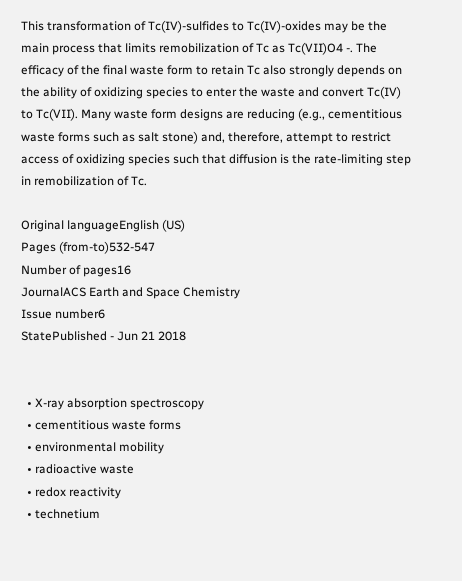This transformation of Tc(IV)-sulfides to Tc(IV)-oxides may be the main process that limits remobilization of Tc as Tc(VII)O4 -. The efficacy of the final waste form to retain Tc also strongly depends on the ability of oxidizing species to enter the waste and convert Tc(IV) to Tc(VII). Many waste form designs are reducing (e.g., cementitious waste forms such as salt stone) and, therefore, attempt to restrict access of oxidizing species such that diffusion is the rate-limiting step in remobilization of Tc.

Original languageEnglish (US)
Pages (from-to)532-547
Number of pages16
JournalACS Earth and Space Chemistry
Issue number6
StatePublished - Jun 21 2018


  • X-ray absorption spectroscopy
  • cementitious waste forms
  • environmental mobility
  • radioactive waste
  • redox reactivity
  • technetium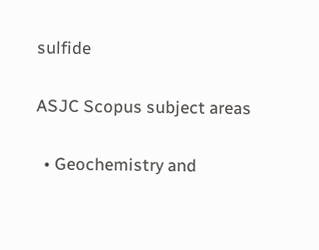sulfide

ASJC Scopus subject areas

  • Geochemistry and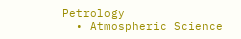Petrology
  • Atmospheric Science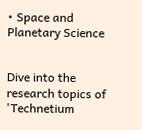• Space and Planetary Science


Dive into the research topics of 'Technetium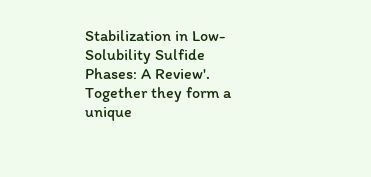Stabilization in Low-Solubility Sulfide Phases: A Review'. Together they form a unique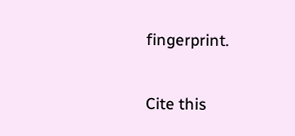fingerprint.

Cite this